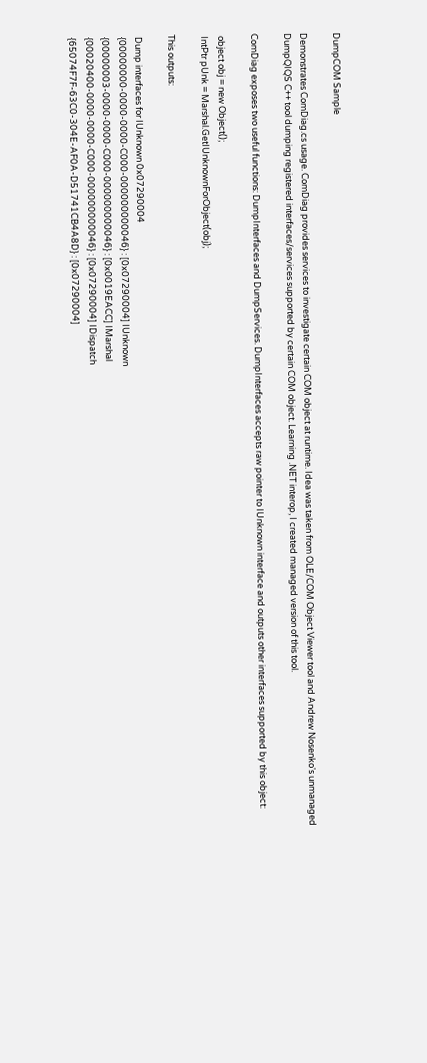DumpCOM Sample

Demonstrates ComDiag.cs usage. ComDiag provides services to investigate certain COM object at runtime. Idea was taken from OLE/COM Object Viewer tool and Andrew Nosenko's unmanaged DumpQIQS C++ tool dumping registered interfaces/services supported by certain COM object. Learning .NET interop, I created managed version of this tool.

ComDiag exposes two useful functions: DumpInterfaces and DumpServices. DumpInterfaces accepts raw pointer to IUnknown interface and outputs other interfaces supported by this object:

 object obj = new Object();
 IntPtr pUnk = Marshal.GetIUnknownForObject(obj);

This outputs:

 Dump interfaces for IUnknown 0x07290004
 {00000000-0000-0000-C000-000000000046} : [0x07290004] IUnknown
 {00000003-0000-0000-C000-000000000046} : [0x0019EACC] IMarshal
 {00020400-0000-0000-C000-000000000046} : [0x07290004] IDispatch
 {65074F7F-63C0-304E-AF0A-D51741CB4A8D} : [0x07290004]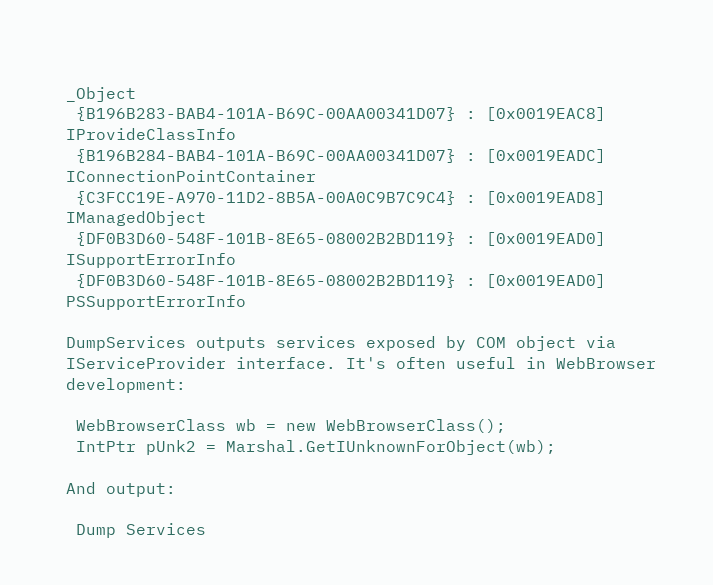_Object
 {B196B283-BAB4-101A-B69C-00AA00341D07} : [0x0019EAC8] IProvideClassInfo
 {B196B284-BAB4-101A-B69C-00AA00341D07} : [0x0019EADC] IConnectionPointContainer
 {C3FCC19E-A970-11D2-8B5A-00A0C9B7C9C4} : [0x0019EAD8] IManagedObject
 {DF0B3D60-548F-101B-8E65-08002B2BD119} : [0x0019EAD0] ISupportErrorInfo
 {DF0B3D60-548F-101B-8E65-08002B2BD119} : [0x0019EAD0] PSSupportErrorInfo

DumpServices outputs services exposed by COM object via IServiceProvider interface. It's often useful in WebBrowser development:

 WebBrowserClass wb = new WebBrowserClass();
 IntPtr pUnk2 = Marshal.GetIUnknownForObject(wb);

And output:

 Dump Services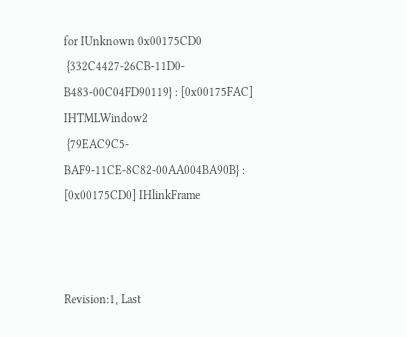for IUnknown 0x00175CD0
 {332C4427-26CB-11D0-B483-00C04FD90119} : [0x00175FAC] IHTMLWindow2
 {79EAC9C5-BAF9-11CE-8C82-00AA004BA90B} : [0x00175CD0] IHlinkFrame



Revision:1, Last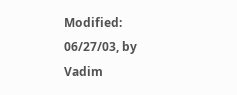Modified: 06/27/03, by Vadim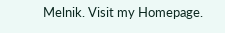Melnik. Visit my Homepage.